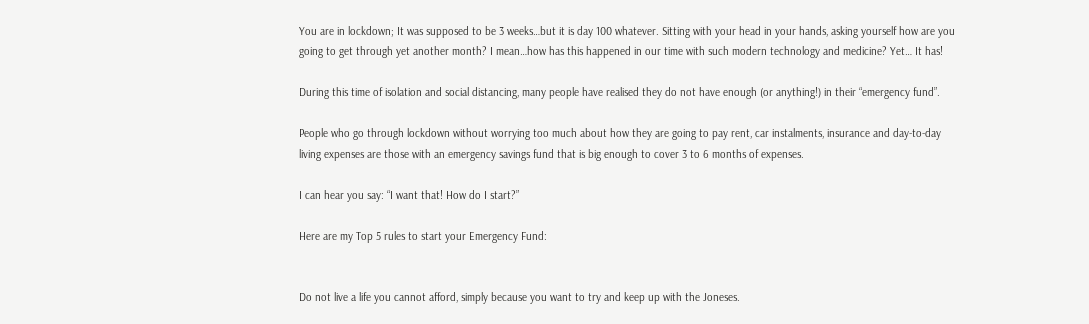You are in lockdown; It was supposed to be 3 weeks…but it is day 100 whatever. Sitting with your head in your hands, asking yourself how are you going to get through yet another month? I mean…how has this happened in our time with such modern technology and medicine? Yet… It has!

During this time of isolation and social distancing, many people have realised they do not have enough (or anything!) in their “emergency fund”.

People who go through lockdown without worrying too much about how they are going to pay rent, car instalments, insurance and day-to-day living expenses are those with an emergency savings fund that is big enough to cover 3 to 6 months of expenses.

I can hear you say: “I want that! How do I start?”

Here are my Top 5 rules to start your Emergency Fund:


Do not live a life you cannot afford, simply because you want to try and keep up with the Joneses.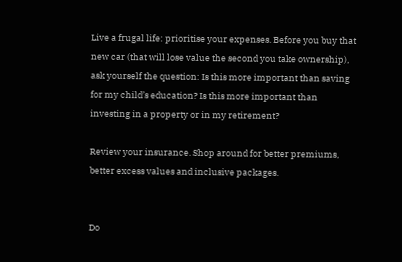Live a frugal life: prioritise your expenses. Before you buy that new car (that will lose value the second you take ownership), ask yourself the question: Is this more important than saving for my child’s education? Is this more important than investing in a property or in my retirement?

Review your insurance. Shop around for better premiums, better excess values and inclusive packages.


Do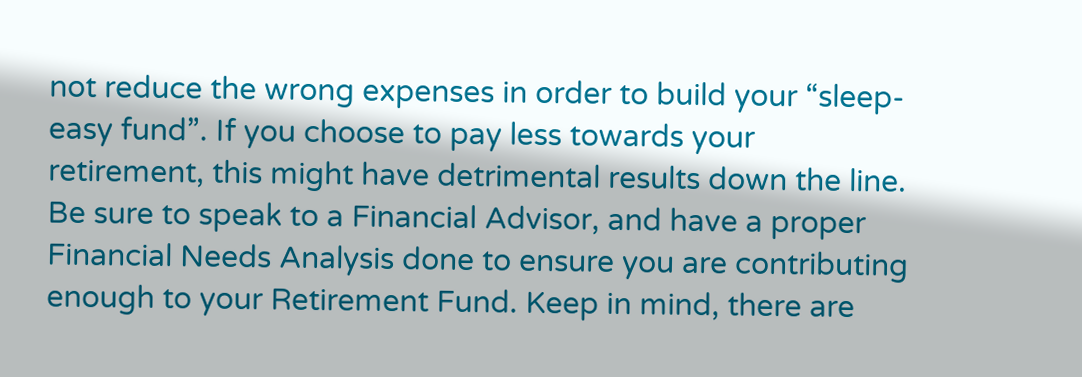not reduce the wrong expenses in order to build your “sleep-easy fund”. If you choose to pay less towards your retirement, this might have detrimental results down the line. Be sure to speak to a Financial Advisor, and have a proper Financial Needs Analysis done to ensure you are contributing enough to your Retirement Fund. Keep in mind, there are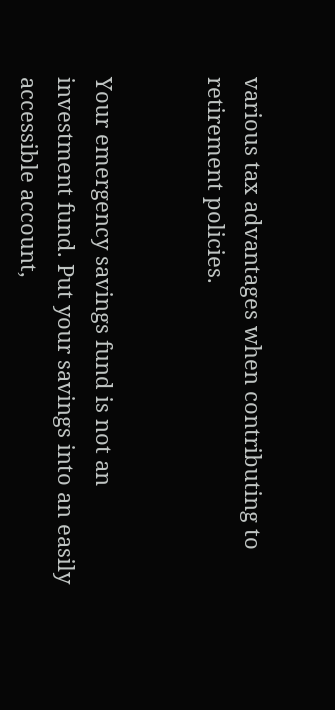various tax advantages when contributing to retirement policies.


Your emergency savings fund is not an investment fund. Put your savings into an easily accessible account,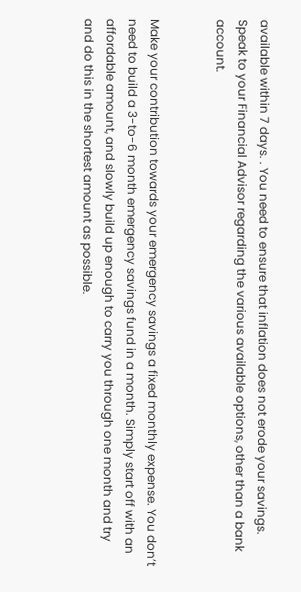available within 7 days. . You need to ensure that inflation does not erode your savings. Speak to your Financial Advisor regarding the various available options, other than a bank account.


Make your contribution towards your emergency savings a fixed monthly expense. You don’t need to build a 3-to-6 month emergency savings fund in a month. Simply start off with an affordable amount, and slowly build up enough to carry you through one month and try and do this in the shortest amount as possible.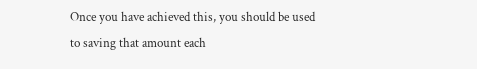Once you have achieved this, you should be used to saving that amount each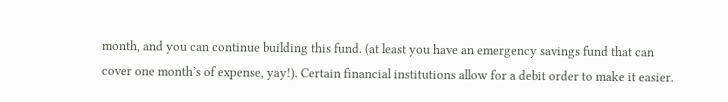month, and you can continue building this fund. (at least you have an emergency savings fund that can cover one month’s of expense, yay!). Certain financial institutions allow for a debit order to make it easier.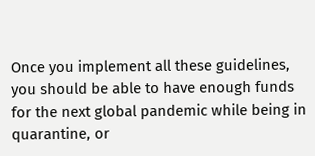Once you implement all these guidelines, you should be able to have enough funds for the next global pandemic while being in quarantine, or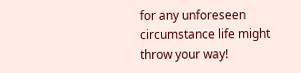for any unforeseen circumstance life might throw your way!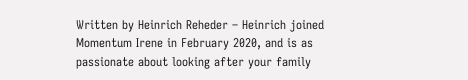Written by Heinrich Reheder – Heinrich joined Momentum Irene in February 2020, and is as passionate about looking after your family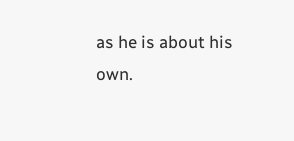as he is about his own.